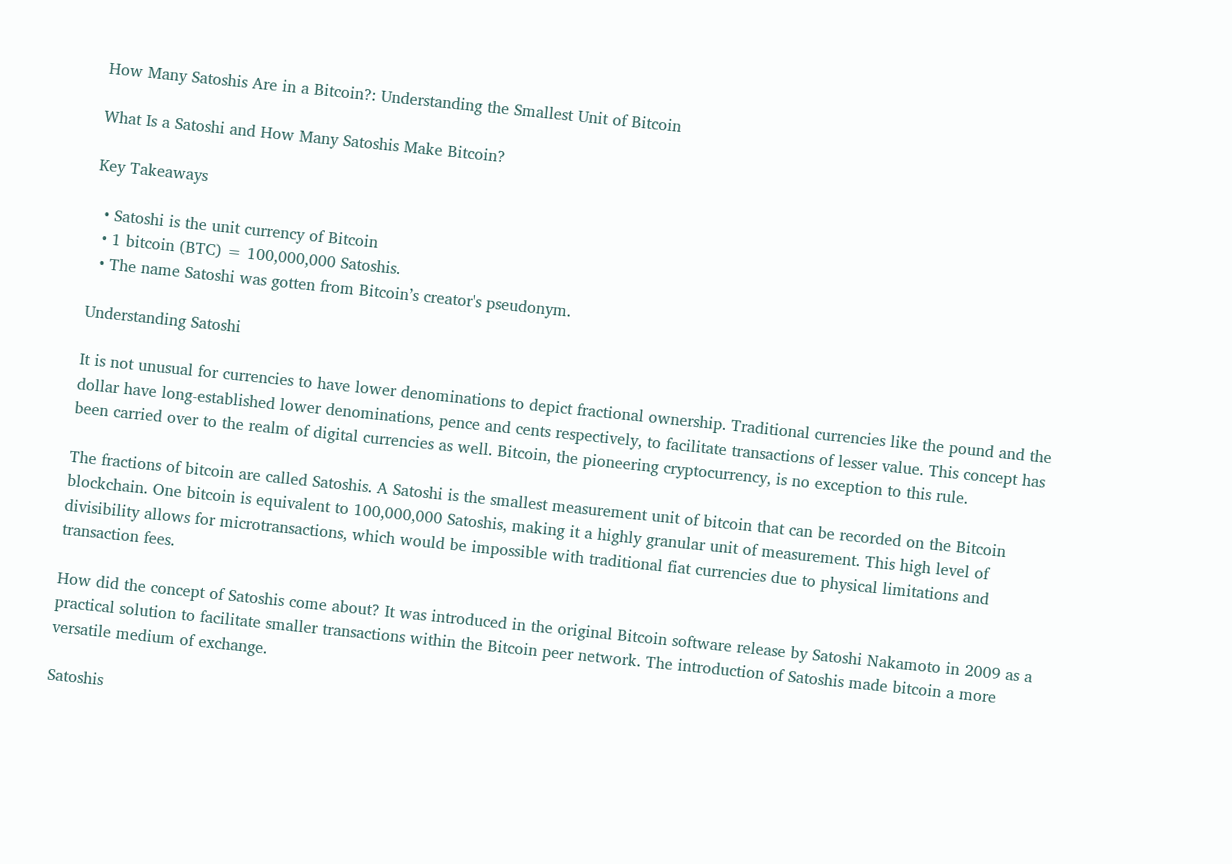How Many Satoshis Are in a Bitcoin?: Understanding the Smallest Unit of Bitcoin

What Is a Satoshi and How Many Satoshis Make Bitcoin?

Key Takeaways

  • Satoshi is the unit currency of Bitcoin
  • 1 bitcoin (BTC) = 100,000,000 Satoshis.
  • The name Satoshi was gotten from Bitcoin’s creator's pseudonym.

Understanding Satoshi

It is not unusual for currencies to have lower denominations to depict fractional ownership. Traditional currencies like the pound and the dollar have long-established lower denominations, pence and cents respectively, to facilitate transactions of lesser value. This concept has been carried over to the realm of digital currencies as well. Bitcoin, the pioneering cryptocurrency, is no exception to this rule.

The fractions of bitcoin are called Satoshis. A Satoshi is the smallest measurement unit of bitcoin that can be recorded on the Bitcoin blockchain. One bitcoin is equivalent to 100,000,000 Satoshis, making it a highly granular unit of measurement. This high level of divisibility allows for microtransactions, which would be impossible with traditional fiat currencies due to physical limitations and transaction fees.

How did the concept of Satoshis come about? It was introduced in the original Bitcoin software release by Satoshi Nakamoto in 2009 as a practical solution to facilitate smaller transactions within the Bitcoin peer network. The introduction of Satoshis made bitcoin a more versatile medium of exchange.

Satoshis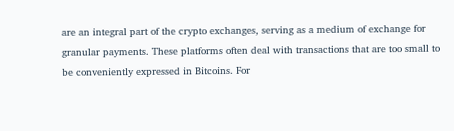are an integral part of the crypto exchanges, serving as a medium of exchange for granular payments. These platforms often deal with transactions that are too small to be conveniently expressed in Bitcoins. For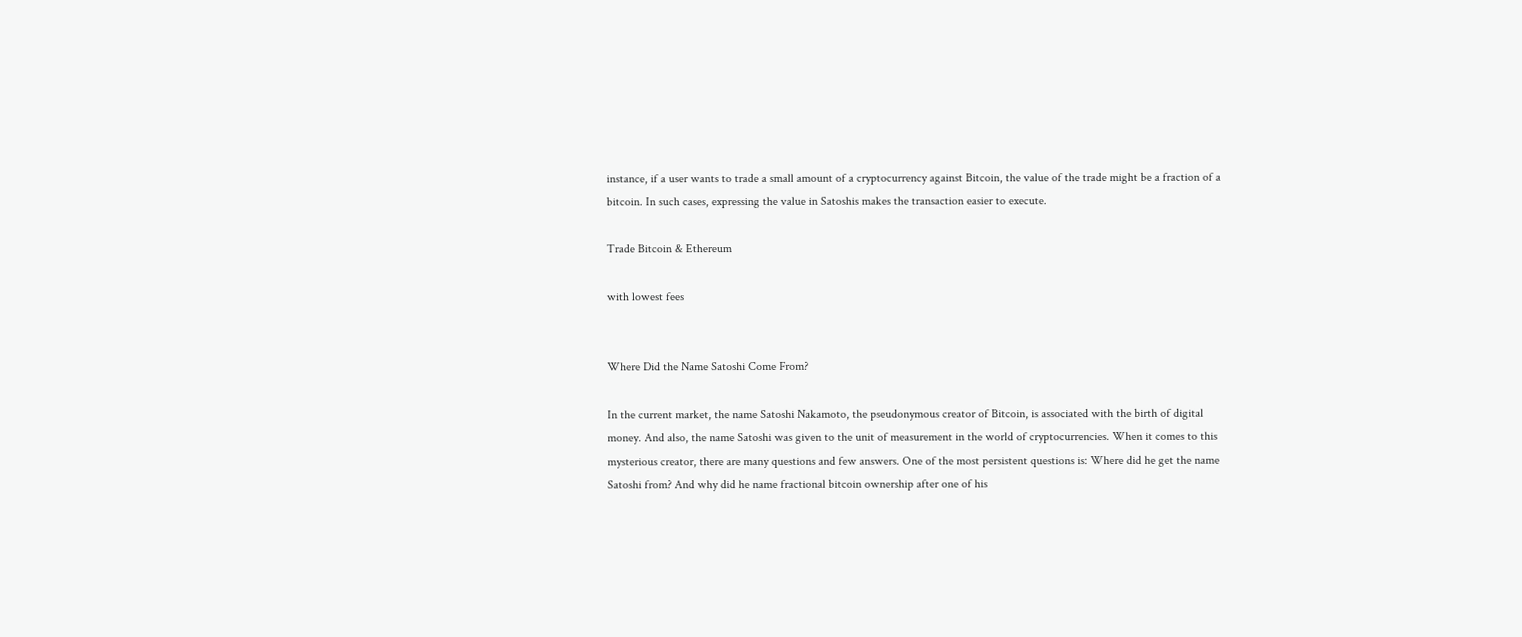instance, if a user wants to trade a small amount of a cryptocurrency against Bitcoin, the value of the trade might be a fraction of a bitcoin. In such cases, expressing the value in Satoshis makes the transaction easier to execute.

Trade Bitcoin & Ethereum

with lowest fees


Where Did the Name Satoshi Come From?

In the current market, the name Satoshi Nakamoto, the pseudonymous creator of Bitcoin, is associated with the birth of digital money. And also, the name Satoshi was given to the unit of measurement in the world of cryptocurrencies. When it comes to this mysterious creator, there are many questions and few answers. One of the most persistent questions is: Where did he get the name Satoshi from? And why did he name fractional bitcoin ownership after one of his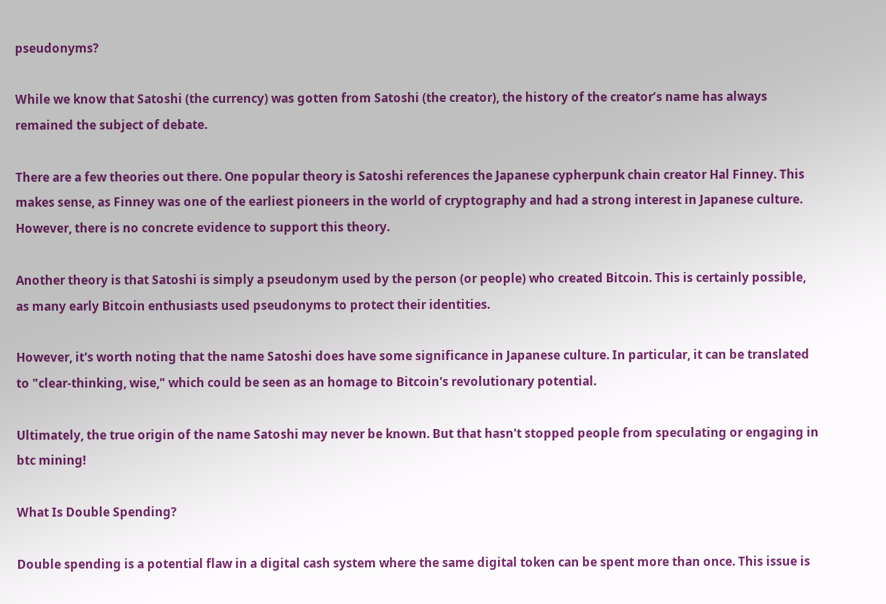pseudonyms?

While we know that Satoshi (the currency) was gotten from Satoshi (the creator), the history of the creator’s name has always remained the subject of debate.

There are a few theories out there. One popular theory is Satoshi references the Japanese cypherpunk chain creator Hal Finney. This makes sense, as Finney was one of the earliest pioneers in the world of cryptography and had a strong interest in Japanese culture. However, there is no concrete evidence to support this theory.

Another theory is that Satoshi is simply a pseudonym used by the person (or people) who created Bitcoin. This is certainly possible, as many early Bitcoin enthusiasts used pseudonyms to protect their identities.

However, it's worth noting that the name Satoshi does have some significance in Japanese culture. In particular, it can be translated to "clear-thinking, wise," which could be seen as an homage to Bitcoin's revolutionary potential.

Ultimately, the true origin of the name Satoshi may never be known. But that hasn't stopped people from speculating or engaging in btc mining!

What Is Double Spending?

Double spending is a potential flaw in a digital cash system where the same digital token can be spent more than once. This issue is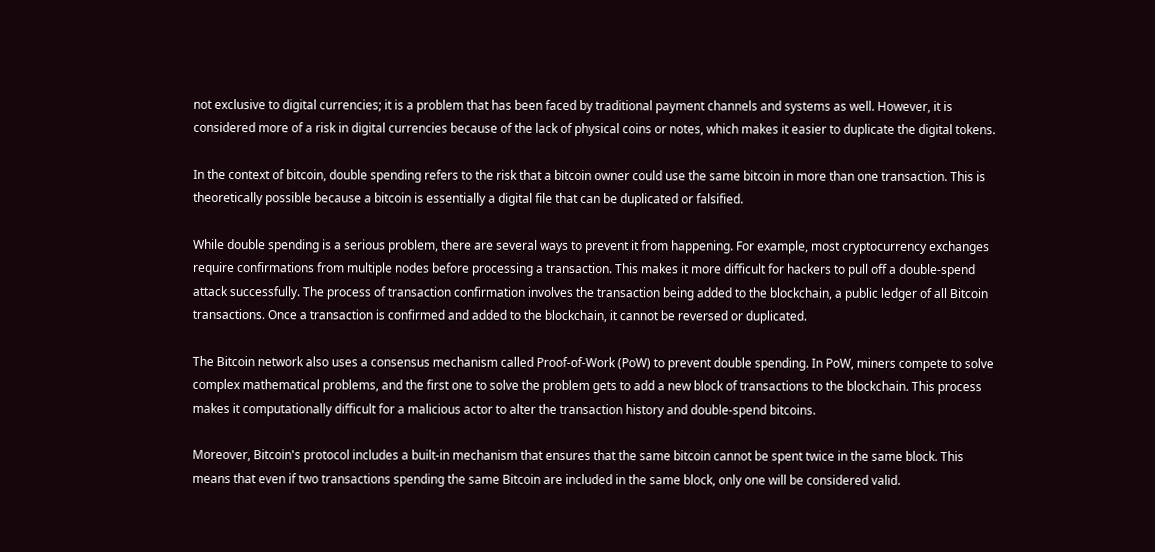not exclusive to digital currencies; it is a problem that has been faced by traditional payment channels and systems as well. However, it is considered more of a risk in digital currencies because of the lack of physical coins or notes, which makes it easier to duplicate the digital tokens.

In the context of bitcoin, double spending refers to the risk that a bitcoin owner could use the same bitcoin in more than one transaction. This is theoretically possible because a bitcoin is essentially a digital file that can be duplicated or falsified.

While double spending is a serious problem, there are several ways to prevent it from happening. For example, most cryptocurrency exchanges require confirmations from multiple nodes before processing a transaction. This makes it more difficult for hackers to pull off a double-spend attack successfully. The process of transaction confirmation involves the transaction being added to the blockchain, a public ledger of all Bitcoin transactions. Once a transaction is confirmed and added to the blockchain, it cannot be reversed or duplicated.

The Bitcoin network also uses a consensus mechanism called Proof-of-Work (PoW) to prevent double spending. In PoW, miners compete to solve complex mathematical problems, and the first one to solve the problem gets to add a new block of transactions to the blockchain. This process makes it computationally difficult for a malicious actor to alter the transaction history and double-spend bitcoins.

Moreover, Bitcoin's protocol includes a built-in mechanism that ensures that the same bitcoin cannot be spent twice in the same block. This means that even if two transactions spending the same Bitcoin are included in the same block, only one will be considered valid.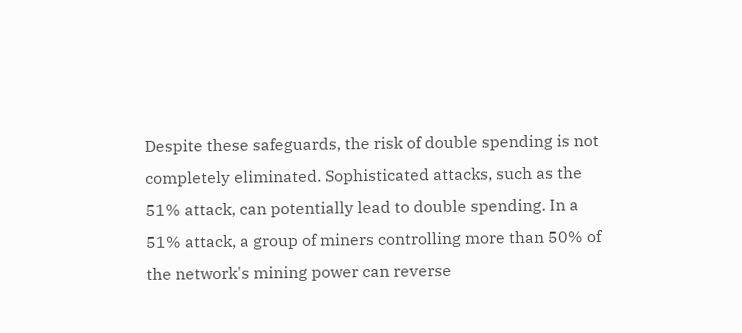Despite these safeguards, the risk of double spending is not completely eliminated. Sophisticated attacks, such as the 51% attack, can potentially lead to double spending. In a 51% attack, a group of miners controlling more than 50% of the network's mining power can reverse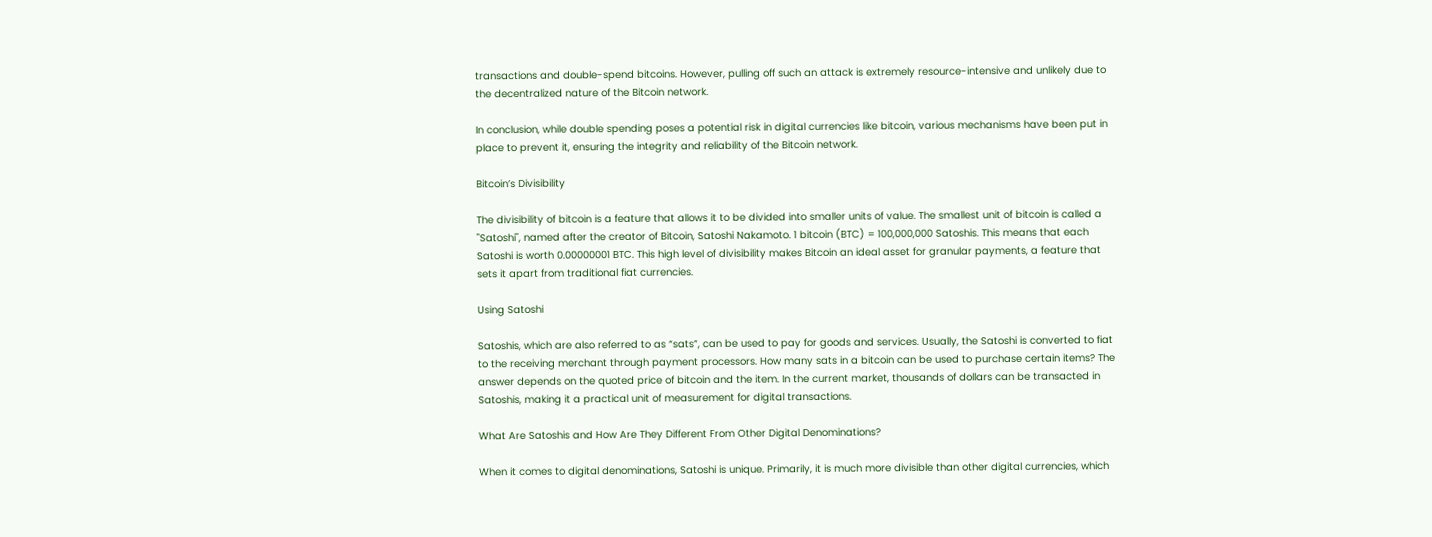transactions and double-spend bitcoins. However, pulling off such an attack is extremely resource-intensive and unlikely due to the decentralized nature of the Bitcoin network.

In conclusion, while double spending poses a potential risk in digital currencies like bitcoin, various mechanisms have been put in place to prevent it, ensuring the integrity and reliability of the Bitcoin network.

Bitcoin’s Divisibility

The divisibility of bitcoin is a feature that allows it to be divided into smaller units of value. The smallest unit of bitcoin is called a "Satoshi", named after the creator of Bitcoin, Satoshi Nakamoto. 1 bitcoin (BTC) = 100,000,000 Satoshis. This means that each Satoshi is worth 0.00000001 BTC. This high level of divisibility makes Bitcoin an ideal asset for granular payments, a feature that sets it apart from traditional fiat currencies.

Using Satoshi

Satoshis, which are also referred to as “sats”, can be used to pay for goods and services. Usually, the Satoshi is converted to fiat to the receiving merchant through payment processors. How many sats in a bitcoin can be used to purchase certain items? The answer depends on the quoted price of bitcoin and the item. In the current market, thousands of dollars can be transacted in Satoshis, making it a practical unit of measurement for digital transactions.

What Are Satoshis and How Are They Different From Other Digital Denominations?

When it comes to digital denominations, Satoshi is unique. Primarily, it is much more divisible than other digital currencies, which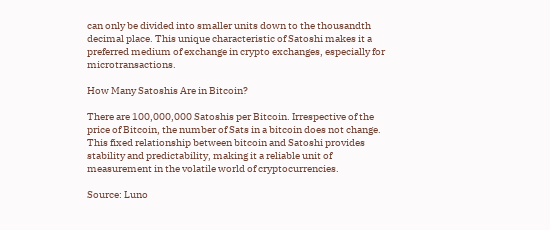can only be divided into smaller units down to the thousandth decimal place. This unique characteristic of Satoshi makes it a preferred medium of exchange in crypto exchanges, especially for microtransactions.

How Many Satoshis Are in Bitcoin?

There are 100,000,000 Satoshis per Bitcoin. Irrespective of the price of Bitcoin, the number of Sats in a bitcoin does not change. This fixed relationship between bitcoin and Satoshi provides stability and predictability, making it a reliable unit of measurement in the volatile world of cryptocurrencies.

Source: Luno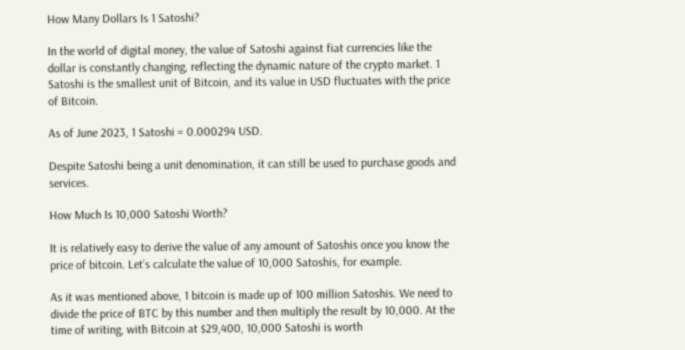How Many Dollars Is 1 Satoshi?

In the world of digital money, the value of Satoshi against fiat currencies like the dollar is constantly changing, reflecting the dynamic nature of the crypto market. 1 Satoshi is the smallest unit of Bitcoin, and its value in USD fluctuates with the price of Bitcoin.

As of June 2023, 1 Satoshi = 0.000294 USD.

Despite Satoshi being a unit denomination, it can still be used to purchase goods and services.

How Much Is 10,000 Satoshi Worth?

It is relatively easy to derive the value of any amount of Satoshis once you know the price of bitcoin. Let’s calculate the value of 10,000 Satoshis, for example.

As it was mentioned above, 1 bitcoin is made up of 100 million Satoshis. We need to divide the price of BTC by this number and then multiply the result by 10,000. At the time of writing, with Bitcoin at $29,400, 10,000 Satoshi is worth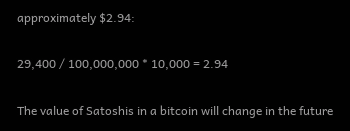approximately $2.94:

29,400 / 100,000,000 * 10,000 = 2.94

The value of Satoshis in a bitcoin will change in the future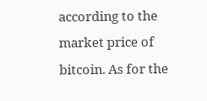according to the market price of bitcoin. As for the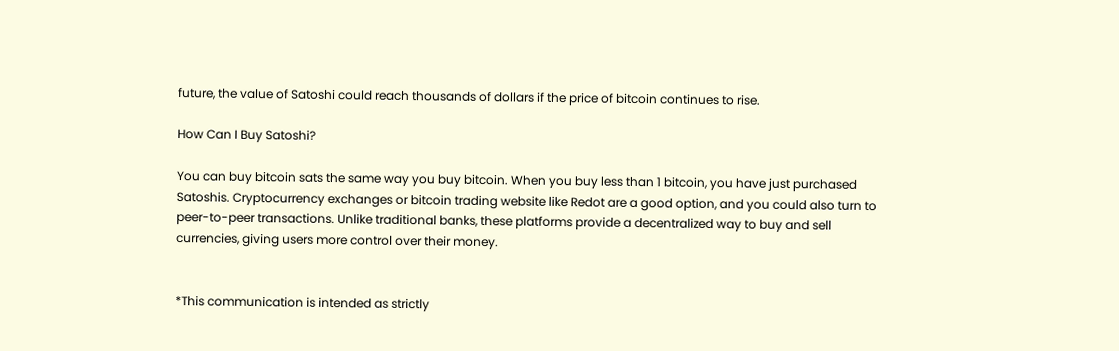future, the value of Satoshi could reach thousands of dollars if the price of bitcoin continues to rise.

How Can I Buy Satoshi?

You can buy bitcoin sats the same way you buy bitcoin. When you buy less than 1 bitcoin, you have just purchased Satoshis. Cryptocurrency exchanges or bitcoin trading website like Redot are a good option, and you could also turn to peer-to-peer transactions. Unlike traditional banks, these platforms provide a decentralized way to buy and sell currencies, giving users more control over their money.


*This communication is intended as strictly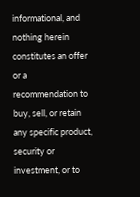informational, and nothing herein constitutes an offer or a recommendation to buy, sell, or retain any specific product, security or investment, or to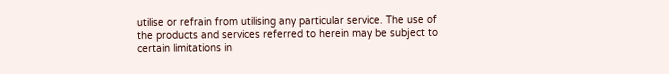utilise or refrain from utilising any particular service. The use of the products and services referred to herein may be subject to certain limitations in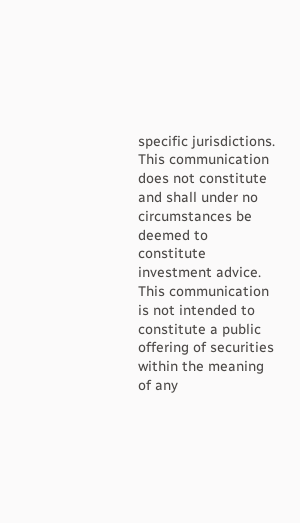specific jurisdictions. This communication does not constitute and shall under no circumstances be deemed to constitute investment advice. This communication is not intended to constitute a public offering of securities within the meaning of any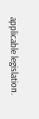applicable legislation.